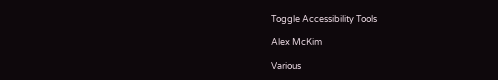Toggle Accessibility Tools

Alex McKim

Various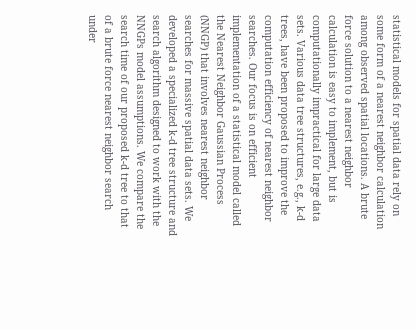statistical models for spatial data rely on some form of a nearest neighbor calculation among observed spatial locations. A brute force solution to a nearest neighbor calculation is easy to implement, but is computationally impractical for large data sets. Various data tree structures, e.g., k-d trees, have been proposed to improve the computation efficiency of nearest neighbor searches. Our focus is on efficient implementation of a statistical model called the Nearest Neighbor Gaussian Process (NNGP) that involves nearest neighbor searches for massive spatial data sets. We developed a specialized k-d tree structure and search algorithm designed to work with the NNGPs model assumptions. We compare the search time of our proposed k-d tree to that of a brute force nearest neighbor search under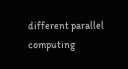different parallel computing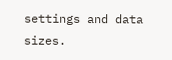settings and data sizes.